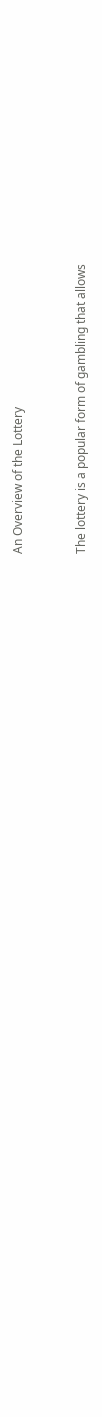An Overview of the Lottery


The lottery is a popular form of gambling that allows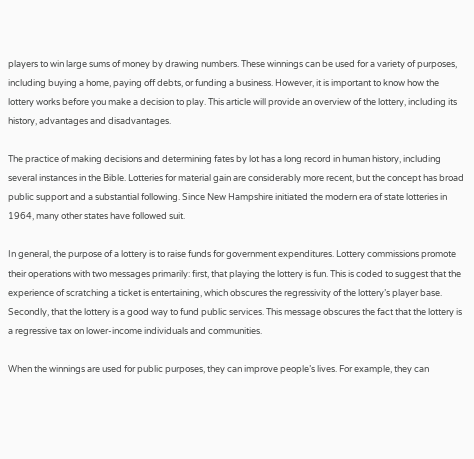players to win large sums of money by drawing numbers. These winnings can be used for a variety of purposes, including buying a home, paying off debts, or funding a business. However, it is important to know how the lottery works before you make a decision to play. This article will provide an overview of the lottery, including its history, advantages and disadvantages.

The practice of making decisions and determining fates by lot has a long record in human history, including several instances in the Bible. Lotteries for material gain are considerably more recent, but the concept has broad public support and a substantial following. Since New Hampshire initiated the modern era of state lotteries in 1964, many other states have followed suit.

In general, the purpose of a lottery is to raise funds for government expenditures. Lottery commissions promote their operations with two messages primarily: first, that playing the lottery is fun. This is coded to suggest that the experience of scratching a ticket is entertaining, which obscures the regressivity of the lottery’s player base. Secondly, that the lottery is a good way to fund public services. This message obscures the fact that the lottery is a regressive tax on lower-income individuals and communities.

When the winnings are used for public purposes, they can improve people’s lives. For example, they can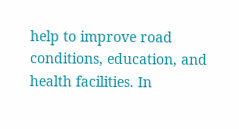help to improve road conditions, education, and health facilities. In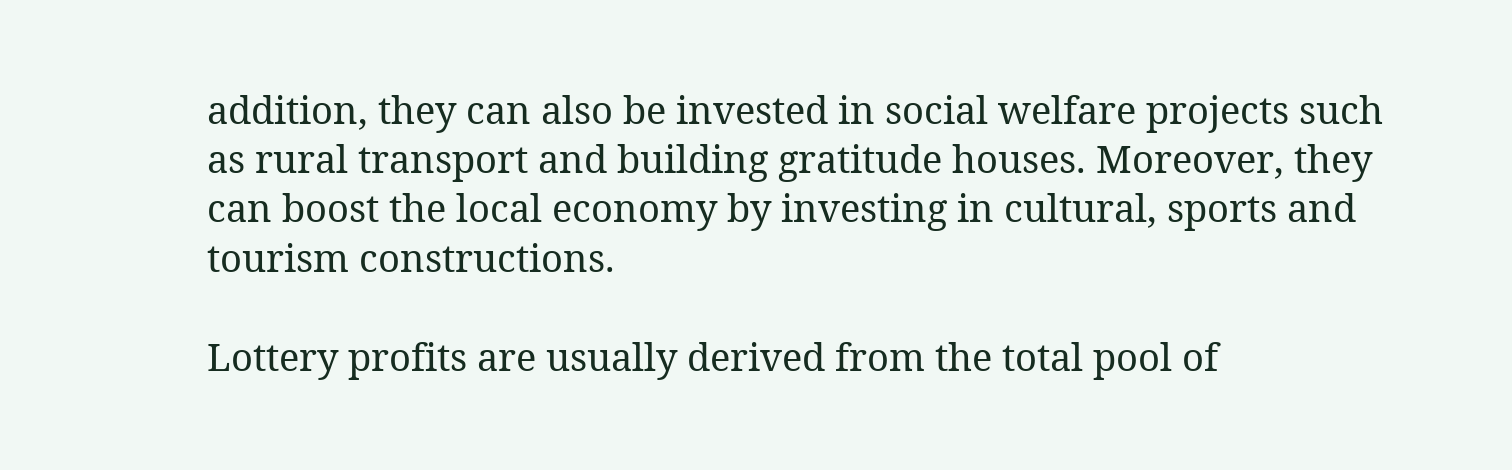addition, they can also be invested in social welfare projects such as rural transport and building gratitude houses. Moreover, they can boost the local economy by investing in cultural, sports and tourism constructions.

Lottery profits are usually derived from the total pool of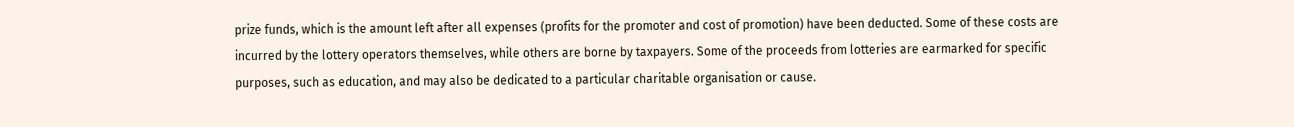prize funds, which is the amount left after all expenses (profits for the promoter and cost of promotion) have been deducted. Some of these costs are incurred by the lottery operators themselves, while others are borne by taxpayers. Some of the proceeds from lotteries are earmarked for specific purposes, such as education, and may also be dedicated to a particular charitable organisation or cause.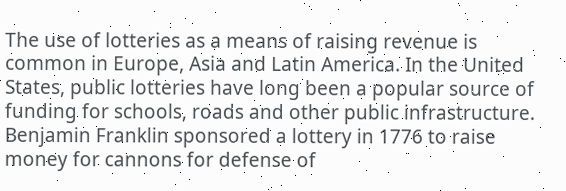The use of lotteries as a means of raising revenue is common in Europe, Asia and Latin America. In the United States, public lotteries have long been a popular source of funding for schools, roads and other public infrastructure. Benjamin Franklin sponsored a lottery in 1776 to raise money for cannons for defense of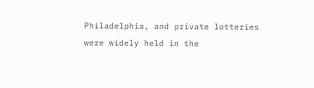Philadelphia, and private lotteries were widely held in the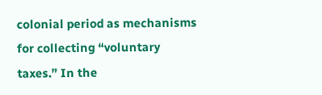colonial period as mechanisms for collecting “voluntary taxes.” In the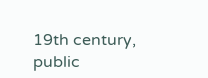19th century, public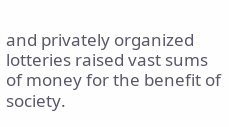and privately organized lotteries raised vast sums of money for the benefit of society.